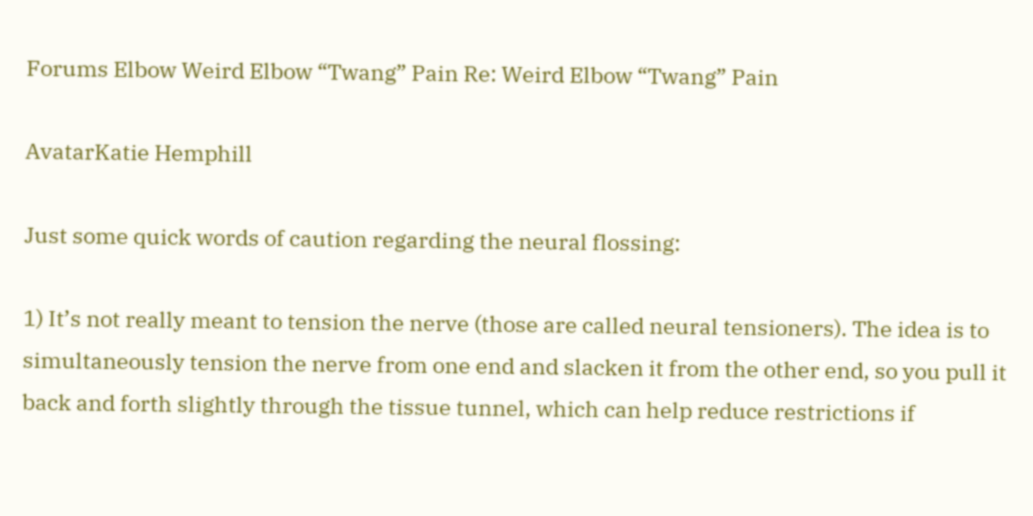Forums Elbow Weird Elbow “Twang” Pain Re: Weird Elbow “Twang” Pain

AvatarKatie Hemphill

Just some quick words of caution regarding the neural flossing:

1) It’s not really meant to tension the nerve (those are called neural tensioners). The idea is to simultaneously tension the nerve from one end and slacken it from the other end, so you pull it back and forth slightly through the tissue tunnel, which can help reduce restrictions if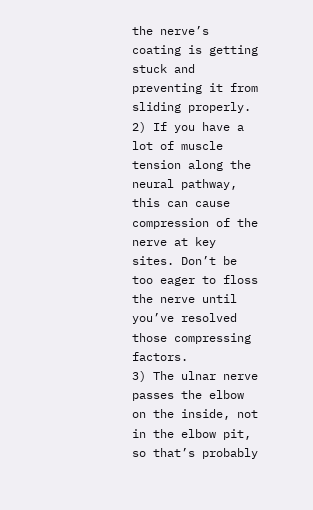the nerve’s coating is getting stuck and preventing it from sliding properly.
2) If you have a lot of muscle tension along the neural pathway, this can cause compression of the nerve at key sites. Don’t be too eager to floss the nerve until you’ve resolved those compressing factors.
3) The ulnar nerve passes the elbow on the inside, not in the elbow pit, so that’s probably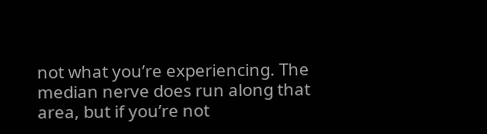not what you’re experiencing. The median nerve does run along that area, but if you’re not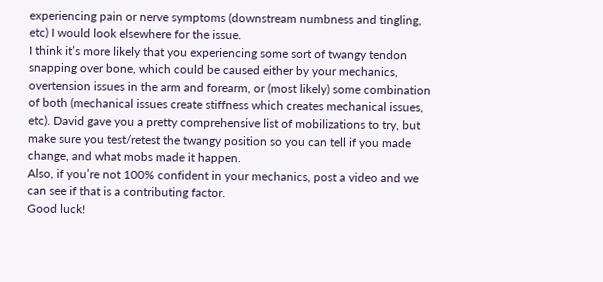experiencing pain or nerve symptoms (downstream numbness and tingling, etc) I would look elsewhere for the issue.
I think it’s more likely that you experiencing some sort of twangy tendon snapping over bone, which could be caused either by your mechanics, overtension issues in the arm and forearm, or (most likely) some combination of both (mechanical issues create stiffness which creates mechanical issues, etc). David gave you a pretty comprehensive list of mobilizations to try, but make sure you test/retest the twangy position so you can tell if you made change, and what mobs made it happen.
Also, if you’re not 100% confident in your mechanics, post a video and we can see if that is a contributing factor.
Good luck!